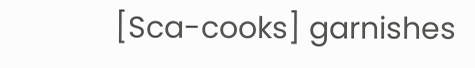[Sca-cooks] garnishes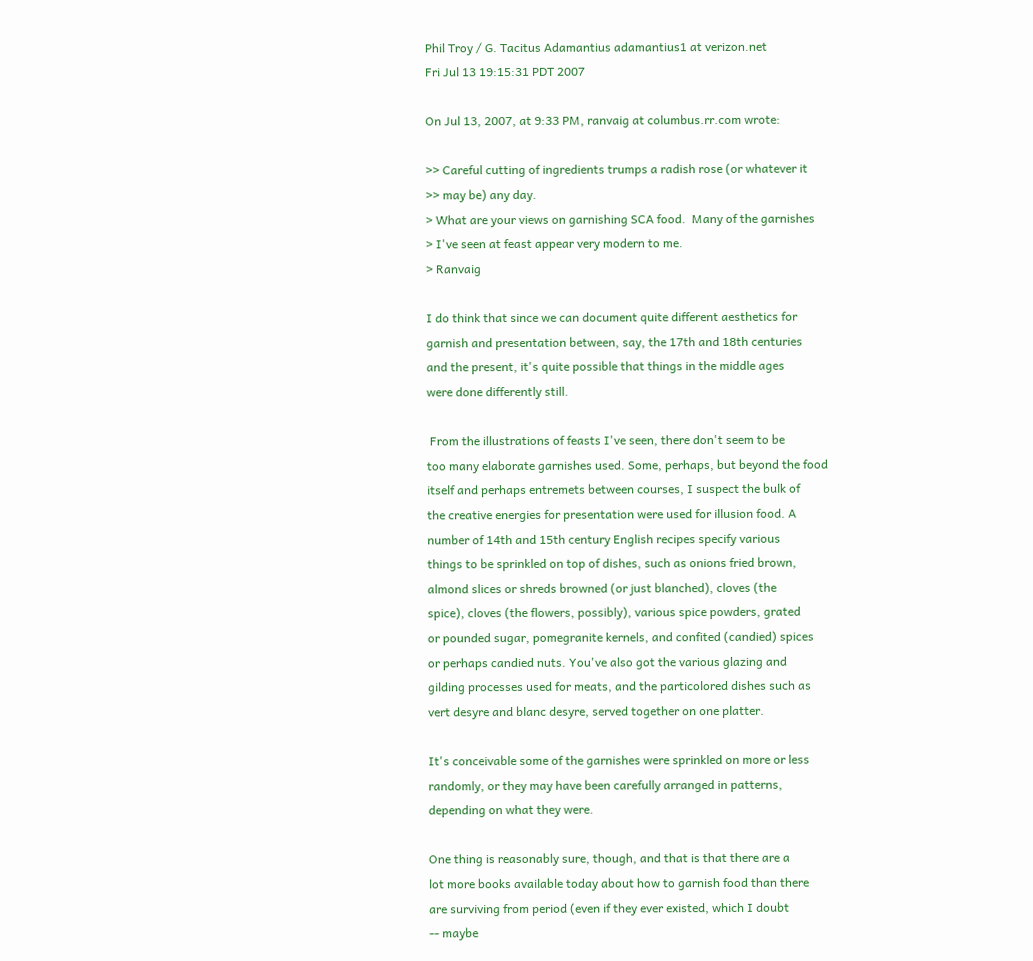Phil Troy / G. Tacitus Adamantius adamantius1 at verizon.net
Fri Jul 13 19:15:31 PDT 2007

On Jul 13, 2007, at 9:33 PM, ranvaig at columbus.rr.com wrote:

>> Careful cutting of ingredients trumps a radish rose (or whatever it
>> may be) any day.
> What are your views on garnishing SCA food.  Many of the garnishes
> I've seen at feast appear very modern to me.
> Ranvaig

I do think that since we can document quite different aesthetics for
garnish and presentation between, say, the 17th and 18th centuries
and the present, it's quite possible that things in the middle ages
were done differently still.

 From the illustrations of feasts I've seen, there don't seem to be
too many elaborate garnishes used. Some, perhaps, but beyond the food
itself and perhaps entremets between courses, I suspect the bulk of
the creative energies for presentation were used for illusion food. A
number of 14th and 15th century English recipes specify various
things to be sprinkled on top of dishes, such as onions fried brown,
almond slices or shreds browned (or just blanched), cloves (the
spice), cloves (the flowers, possibly), various spice powders, grated
or pounded sugar, pomegranite kernels, and confited (candied) spices
or perhaps candied nuts. You've also got the various glazing and
gilding processes used for meats, and the particolored dishes such as
vert desyre and blanc desyre, served together on one platter.

It's conceivable some of the garnishes were sprinkled on more or less
randomly, or they may have been carefully arranged in patterns,
depending on what they were.

One thing is reasonably sure, though, and that is that there are a
lot more books available today about how to garnish food than there
are surviving from period (even if they ever existed, which I doubt
-- maybe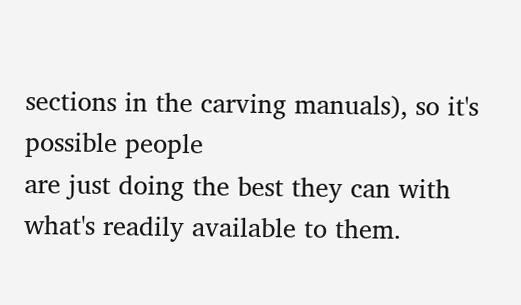sections in the carving manuals), so it's possible people
are just doing the best they can with what's readily available to them.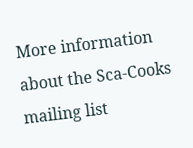More information about the Sca-Cooks mailing list